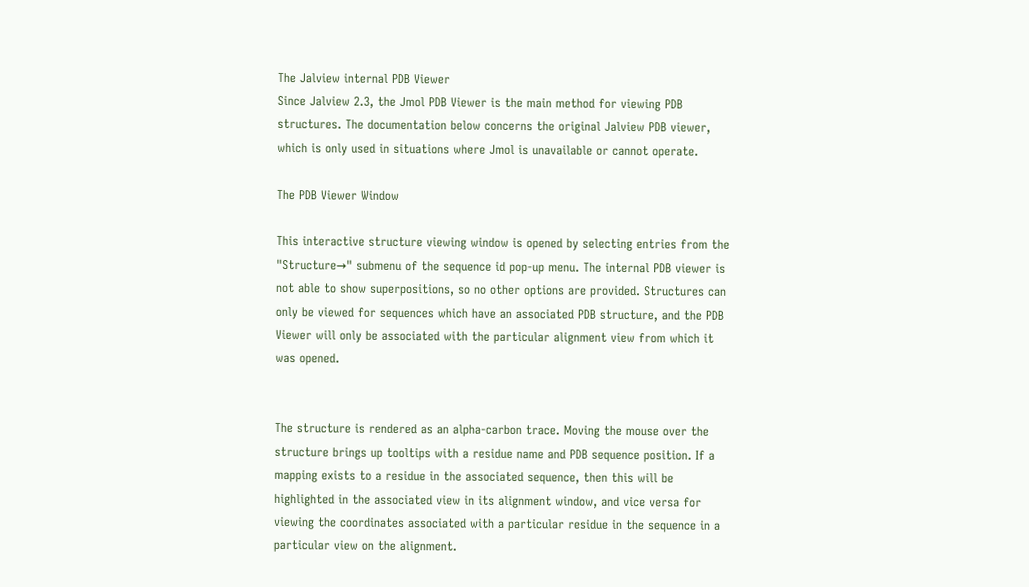The Jalview internal PDB Viewer
Since Jalview 2.3, the Jmol PDB Viewer is the main method for viewing PDB structures. The documentation below concerns the original Jalview PDB viewer, which is only used in situations where Jmol is unavailable or cannot operate.

The PDB Viewer Window

This interactive structure viewing window is opened by selecting entries from the "Structure→" submenu of the sequence id pop-up menu. The internal PDB viewer is not able to show superpositions, so no other options are provided. Structures can only be viewed for sequences which have an associated PDB structure, and the PDB Viewer will only be associated with the particular alignment view from which it was opened.


The structure is rendered as an alpha-carbon trace. Moving the mouse over the structure brings up tooltips with a residue name and PDB sequence position. If a mapping exists to a residue in the associated sequence, then this will be highlighted in the associated view in its alignment window, and vice versa for viewing the coordinates associated with a particular residue in the sequence in a particular view on the alignment.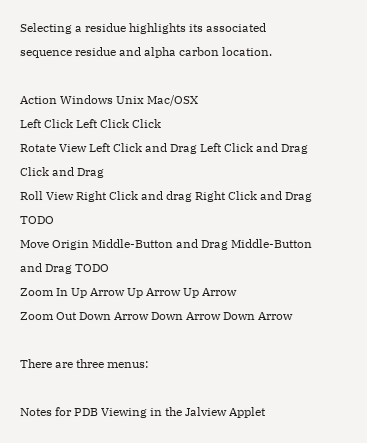Selecting a residue highlights its associated sequence residue and alpha carbon location.

Action Windows Unix Mac/OSX
Left Click Left Click Click
Rotate View Left Click and Drag Left Click and Drag Click and Drag
Roll View Right Click and drag Right Click and Drag TODO
Move Origin Middle-Button and Drag Middle-Button and Drag TODO
Zoom In Up Arrow Up Arrow Up Arrow
Zoom Out Down Arrow Down Arrow Down Arrow

There are three menus:

Notes for PDB Viewing in the Jalview Applet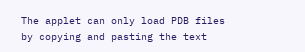The applet can only load PDB files by copying and pasting the text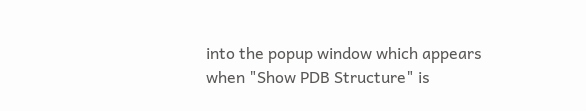into the popup window which appears when "Show PDB Structure" is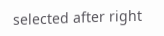selected after right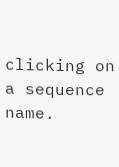clicking on a sequence name.